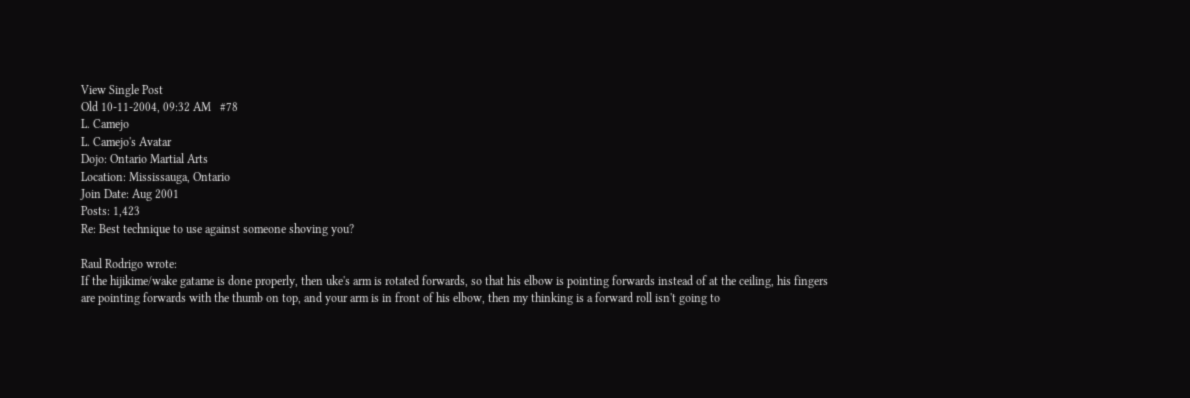View Single Post
Old 10-11-2004, 09:32 AM   #78
L. Camejo
L. Camejo's Avatar
Dojo: Ontario Martial Arts
Location: Mississauga, Ontario
Join Date: Aug 2001
Posts: 1,423
Re: Best technique to use against someone shoving you?

Raul Rodrigo wrote:
If the hijikime/wake gatame is done properly, then uke's arm is rotated forwards, so that his elbow is pointing forwards instead of at the ceiling, his fingers are pointing forwards with the thumb on top, and your arm is in front of his elbow, then my thinking is a forward roll isn't going to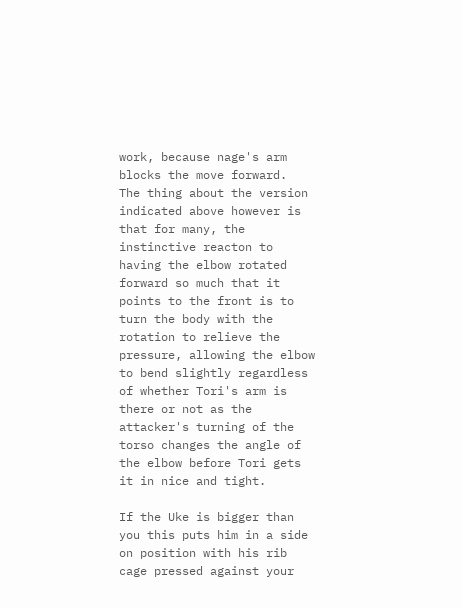work, because nage's arm blocks the move forward.
The thing about the version indicated above however is that for many, the instinctive reacton to having the elbow rotated forward so much that it points to the front is to turn the body with the rotation to relieve the pressure, allowing the elbow to bend slightly regardless of whether Tori's arm is there or not as the attacker's turning of the torso changes the angle of the elbow before Tori gets it in nice and tight.

If the Uke is bigger than you this puts him in a side on position with his rib cage pressed against your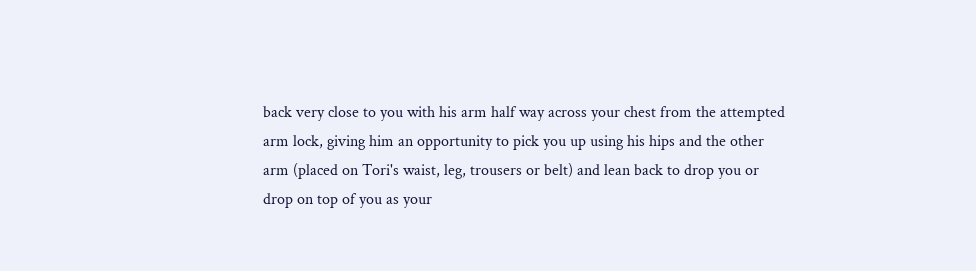back very close to you with his arm half way across your chest from the attempted arm lock, giving him an opportunity to pick you up using his hips and the other arm (placed on Tori's waist, leg, trousers or belt) and lean back to drop you or drop on top of you as your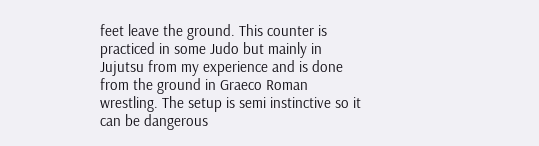feet leave the ground. This counter is practiced in some Judo but mainly in Jujutsu from my experience and is done from the ground in Graeco Roman wrestling. The setup is semi instinctive so it can be dangerous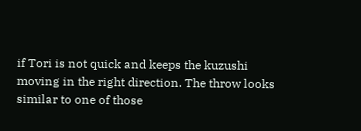if Tori is not quick and keeps the kuzushi moving in the right direction. The throw looks similar to one of those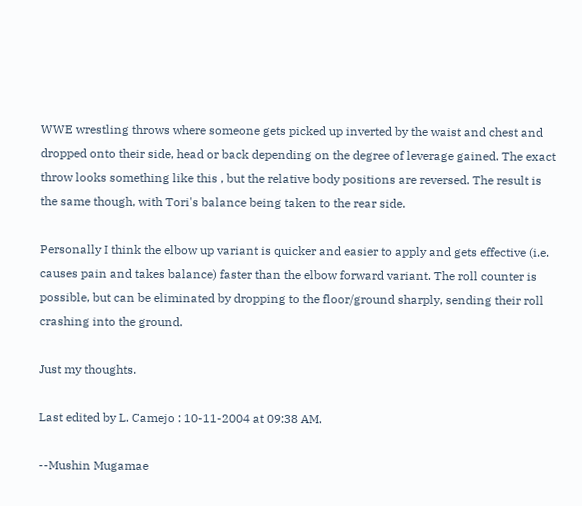WWE wrestling throws where someone gets picked up inverted by the waist and chest and dropped onto their side, head or back depending on the degree of leverage gained. The exact throw looks something like this , but the relative body positions are reversed. The result is the same though, with Tori's balance being taken to the rear side.

Personally I think the elbow up variant is quicker and easier to apply and gets effective (i.e. causes pain and takes balance) faster than the elbow forward variant. The roll counter is possible, but can be eliminated by dropping to the floor/ground sharply, sending their roll crashing into the ground.

Just my thoughts.

Last edited by L. Camejo : 10-11-2004 at 09:38 AM.

--Mushin Mugamae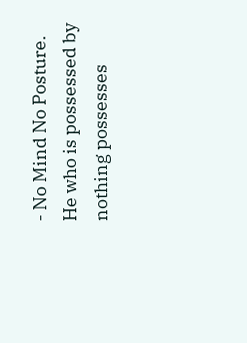- No Mind No Posture. He who is possessed by nothing possesses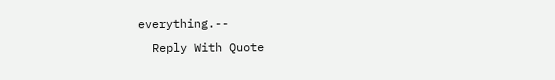everything.--
  Reply With Quote